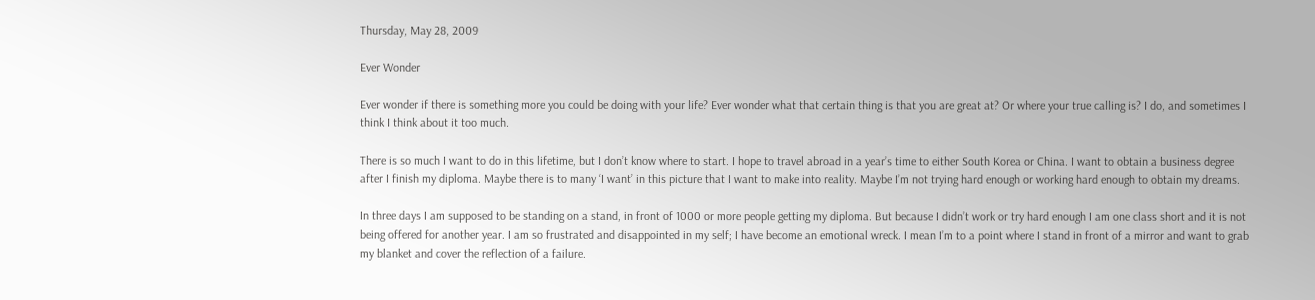Thursday, May 28, 2009

Ever Wonder

Ever wonder if there is something more you could be doing with your life? Ever wonder what that certain thing is that you are great at? Or where your true calling is? I do, and sometimes I think I think about it too much.

There is so much I want to do in this lifetime, but I don’t know where to start. I hope to travel abroad in a year’s time to either South Korea or China. I want to obtain a business degree after I finish my diploma. Maybe there is to many ‘I want’ in this picture that I want to make into reality. Maybe I’m not trying hard enough or working hard enough to obtain my dreams.

In three days I am supposed to be standing on a stand, in front of 1000 or more people getting my diploma. But because I didn’t work or try hard enough I am one class short and it is not being offered for another year. I am so frustrated and disappointed in my self; I have become an emotional wreck. I mean I’m to a point where I stand in front of a mirror and want to grab my blanket and cover the reflection of a failure.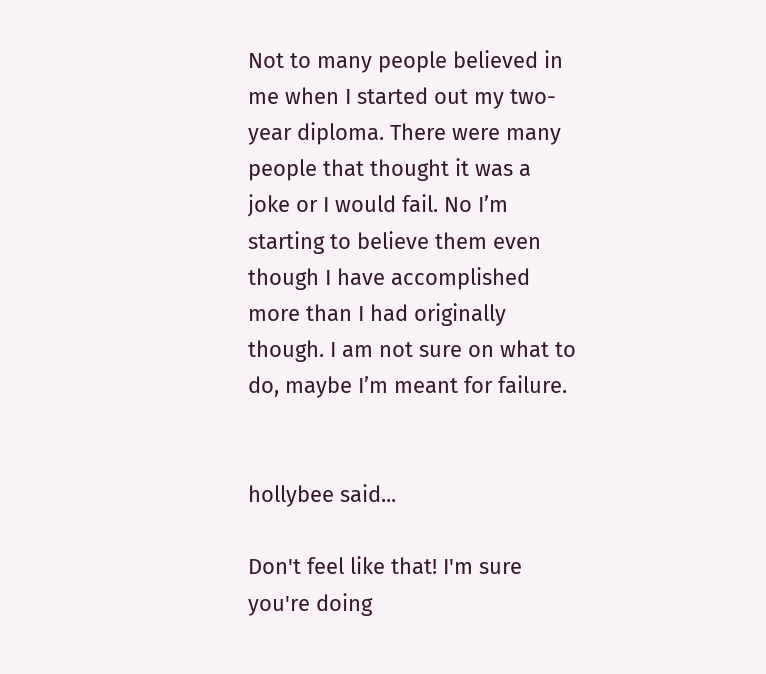Not to many people believed in me when I started out my two-year diploma. There were many people that thought it was a joke or I would fail. No I’m starting to believe them even though I have accomplished more than I had originally though. I am not sure on what to do, maybe I’m meant for failure.


hollybee said...

Don't feel like that! I'm sure you're doing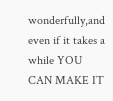wonderfully,and even if it takes a while YOU CAN MAKE IT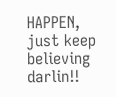HAPPEN, just keep believing darlin!!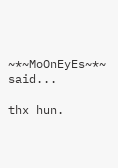~*~MoOnEyEs~*~ said...

thx hun.